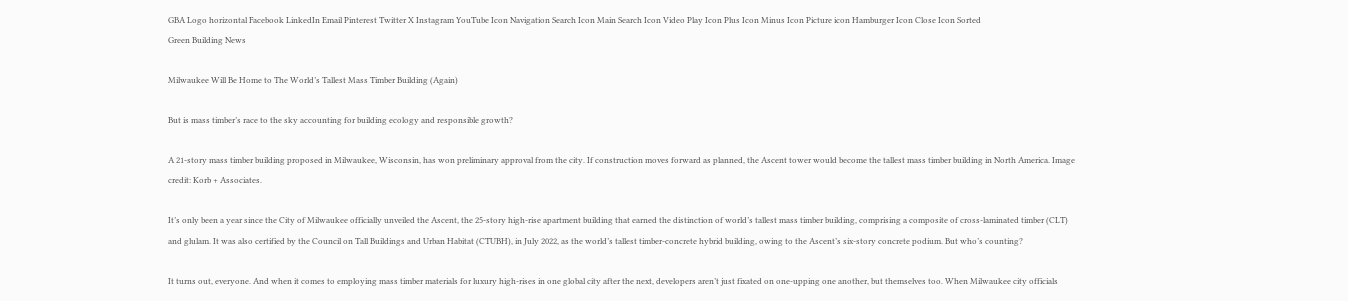GBA Logo horizontal Facebook LinkedIn Email Pinterest Twitter X Instagram YouTube Icon Navigation Search Icon Main Search Icon Video Play Icon Plus Icon Minus Icon Picture icon Hamburger Icon Close Icon Sorted
Green Building News

Milwaukee Will Be Home to The World’s Tallest Mass Timber Building (Again)

But is mass timber’s race to the sky accounting for building ecology and responsible growth?

A 21-story mass timber building proposed in Milwaukee, Wisconsin, has won preliminary approval from the city. If construction moves forward as planned, the Ascent tower would become the tallest mass timber building in North America. Image credit: Korb + Associates.

It’s only been a year since the City of Milwaukee officially unveiled the Ascent, the 25-story high-rise apartment building that earned the distinction of world’s tallest mass timber building, comprising a composite of cross-laminated timber (CLT) and glulam. It was also certified by the Council on Tall Buildings and Urban Habitat (CTUBH), in July 2022, as the world’s tallest timber-concrete hybrid building, owing to the Ascent’s six-story concrete podium. But who’s counting?

It turns out, everyone. And when it comes to employing mass timber materials for luxury high-rises in one global city after the next, developers aren’t just fixated on one-upping one another, but themselves too. When Milwaukee city officials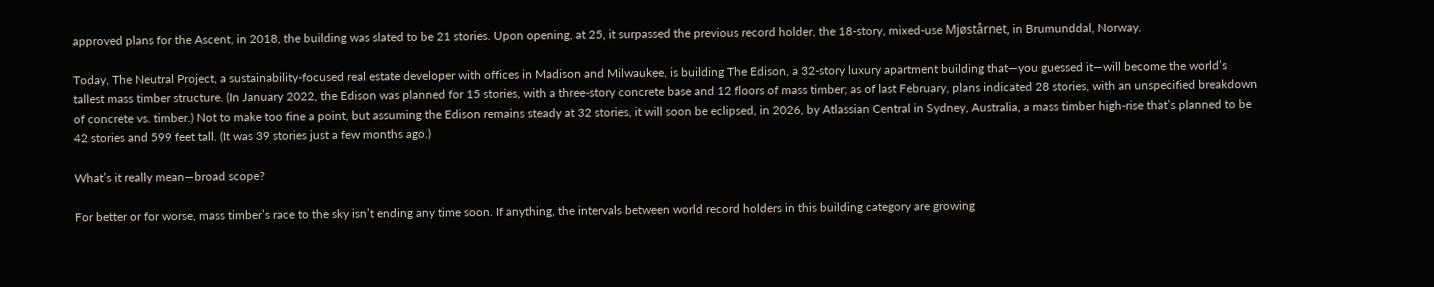approved plans for the Ascent, in 2018, the building was slated to be 21 stories. Upon opening, at 25, it surpassed the previous record holder, the 18-story, mixed-use Mjøstårnet, in Brumunddal, Norway.

Today, The Neutral Project, a sustainability-focused real estate developer with offices in Madison and Milwaukee, is building The Edison, a 32-story luxury apartment building that—you guessed it—will become the world’s tallest mass timber structure. (In January 2022, the Edison was planned for 15 stories, with a three-story concrete base and 12 floors of mass timber; as of last February, plans indicated 28 stories, with an unspecified breakdown of concrete vs. timber.) Not to make too fine a point, but assuming the Edison remains steady at 32 stories, it will soon be eclipsed, in 2026, by Atlassian Central in Sydney, Australia, a mass timber high-rise that’s planned to be 42 stories and 599 feet tall. (It was 39 stories just a few months ago.)

What’s it really mean—broad scope?

For better or for worse, mass timber’s race to the sky isn’t ending any time soon. If anything, the intervals between world record holders in this building category are growing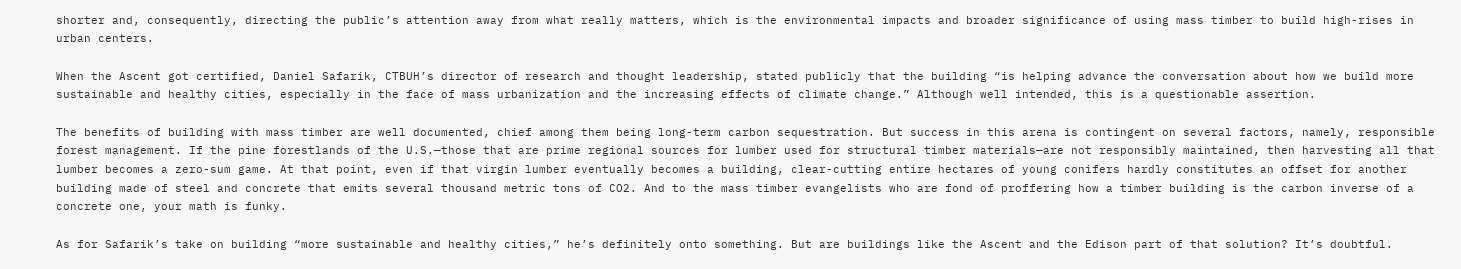shorter and, consequently, directing the public’s attention away from what really matters, which is the environmental impacts and broader significance of using mass timber to build high-rises in urban centers.

When the Ascent got certified, Daniel Safarik, CTBUH’s director of research and thought leadership, stated publicly that the building “is helping advance the conversation about how we build more sustainable and healthy cities, especially in the face of mass urbanization and the increasing effects of climate change.” Although well intended, this is a questionable assertion.

The benefits of building with mass timber are well documented, chief among them being long-term carbon sequestration. But success in this arena is contingent on several factors, namely, responsible forest management. If the pine forestlands of the U.S.—those that are prime regional sources for lumber used for structural timber materials—are not responsibly maintained, then harvesting all that lumber becomes a zero-sum game. At that point, even if that virgin lumber eventually becomes a building, clear-cutting entire hectares of young conifers hardly constitutes an offset for another building made of steel and concrete that emits several thousand metric tons of CO2. And to the mass timber evangelists who are fond of proffering how a timber building is the carbon inverse of a concrete one, your math is funky.

As for Safarik’s take on building “more sustainable and healthy cities,” he’s definitely onto something. But are buildings like the Ascent and the Edison part of that solution? It’s doubtful.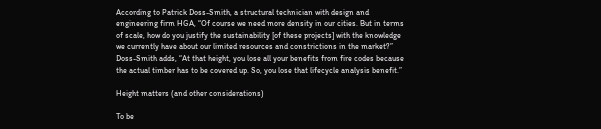According to Patrick Doss-Smith, a structural technician with design and engineering firm HGA, “Of course we need more density in our cities. But in terms of scale, how do you justify the sustainability [of these projects] with the knowledge we currently have about our limited resources and constrictions in the market?” Doss-Smith adds, “At that height, you lose all your benefits from fire codes because the actual timber has to be covered up. So, you lose that lifecycle analysis benefit.”

Height matters (and other considerations)

To be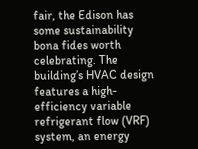fair, the Edison has some sustainability bona fides worth celebrating. The building’s HVAC design features a high-efficiency variable refrigerant flow (VRF) system, an energy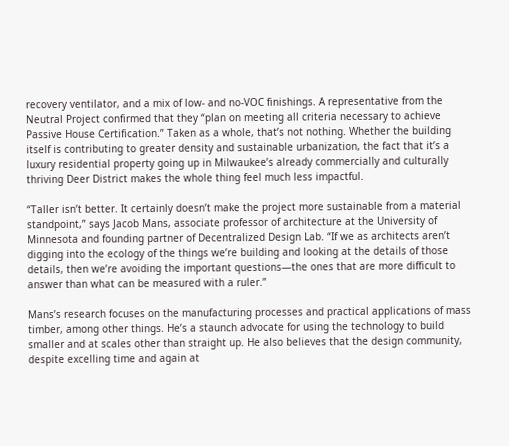recovery ventilator, and a mix of low- and no-VOC finishings. A representative from the Neutral Project confirmed that they “plan on meeting all criteria necessary to achieve Passive House Certification.” Taken as a whole, that’s not nothing. Whether the building itself is contributing to greater density and sustainable urbanization, the fact that it’s a luxury residential property going up in Milwaukee’s already commercially and culturally thriving Deer District makes the whole thing feel much less impactful.

“Taller isn’t better. It certainly doesn’t make the project more sustainable from a material standpoint,” says Jacob Mans, associate professor of architecture at the University of Minnesota and founding partner of Decentralized Design Lab. “If we as architects aren’t digging into the ecology of the things we’re building and looking at the details of those details, then we’re avoiding the important questions—the ones that are more difficult to answer than what can be measured with a ruler.”

Mans’s research focuses on the manufacturing processes and practical applications of mass timber, among other things. He’s a staunch advocate for using the technology to build smaller and at scales other than straight up. He also believes that the design community, despite excelling time and again at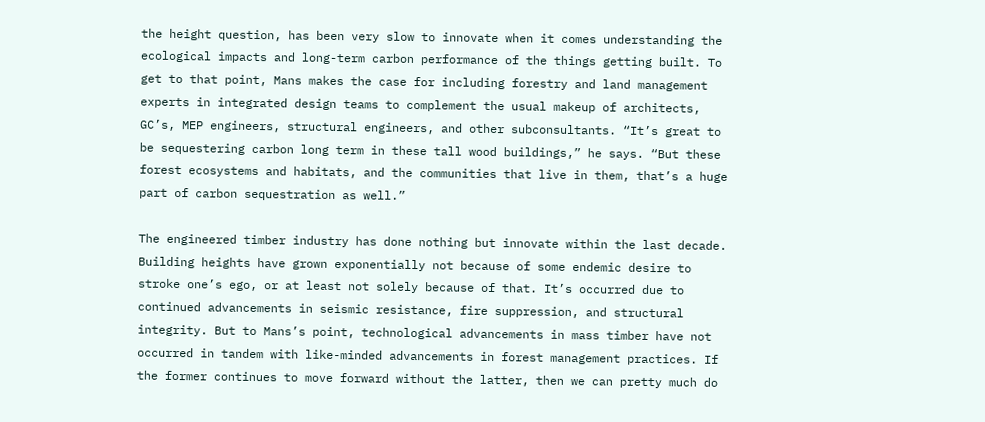the height question, has been very slow to innovate when it comes understanding the ecological impacts and long-term carbon performance of the things getting built. To get to that point, Mans makes the case for including forestry and land management experts in integrated design teams to complement the usual makeup of architects, GC’s, MEP engineers, structural engineers, and other subconsultants. “It’s great to be sequestering carbon long term in these tall wood buildings,” he says. “But these forest ecosystems and habitats, and the communities that live in them, that’s a huge part of carbon sequestration as well.”

The engineered timber industry has done nothing but innovate within the last decade. Building heights have grown exponentially not because of some endemic desire to stroke one’s ego, or at least not solely because of that. It’s occurred due to continued advancements in seismic resistance, fire suppression, and structural integrity. But to Mans’s point, technological advancements in mass timber have not occurred in tandem with like-minded advancements in forest management practices. If the former continues to move forward without the latter, then we can pretty much do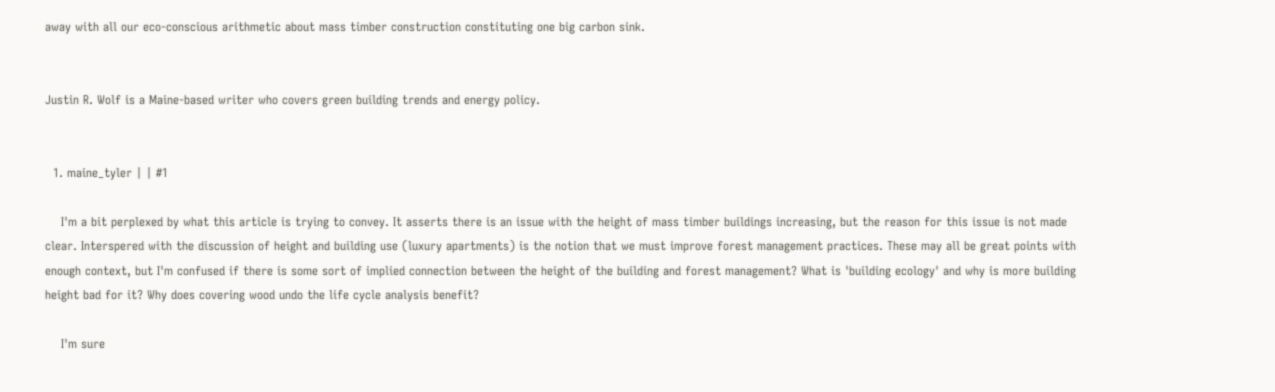away with all our eco-conscious arithmetic about mass timber construction constituting one big carbon sink.


Justin R. Wolf is a Maine-based writer who covers green building trends and energy policy.


  1. maine_tyler | | #1

    I'm a bit perplexed by what this article is trying to convey. It asserts there is an issue with the height of mass timber buildings increasing, but the reason for this issue is not made clear. Interspered with the discussion of height and building use (luxury apartments) is the notion that we must improve forest management practices. These may all be great points with enough context, but I'm confused if there is some sort of implied connection between the height of the building and forest management? What is 'building ecology' and why is more building height bad for it? Why does covering wood undo the life cycle analysis benefit?

    I'm sure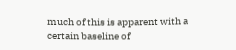much of this is apparent with a certain baseline of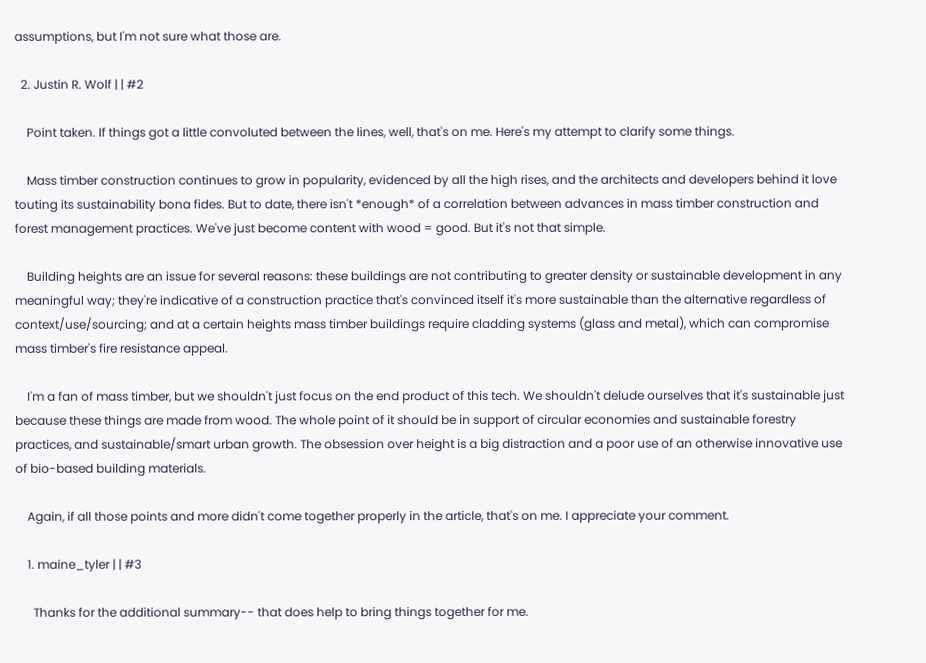assumptions, but I'm not sure what those are.

  2. Justin R. Wolf | | #2

    Point taken. If things got a little convoluted between the lines, well, that's on me. Here's my attempt to clarify some things.

    Mass timber construction continues to grow in popularity, evidenced by all the high rises, and the architects and developers behind it love touting its sustainability bona fides. But to date, there isn't *enough* of a correlation between advances in mass timber construction and forest management practices. We've just become content with wood = good. But it's not that simple.

    Building heights are an issue for several reasons: these buildings are not contributing to greater density or sustainable development in any meaningful way; they're indicative of a construction practice that's convinced itself it's more sustainable than the alternative regardless of context/use/sourcing; and at a certain heights mass timber buildings require cladding systems (glass and metal), which can compromise mass timber's fire resistance appeal.

    I'm a fan of mass timber, but we shouldn't just focus on the end product of this tech. We shouldn't delude ourselves that it's sustainable just because these things are made from wood. The whole point of it should be in support of circular economies and sustainable forestry practices, and sustainable/smart urban growth. The obsession over height is a big distraction and a poor use of an otherwise innovative use of bio-based building materials.

    Again, if all those points and more didn't come together properly in the article, that's on me. I appreciate your comment.

    1. maine_tyler | | #3

      Thanks for the additional summary-- that does help to bring things together for me.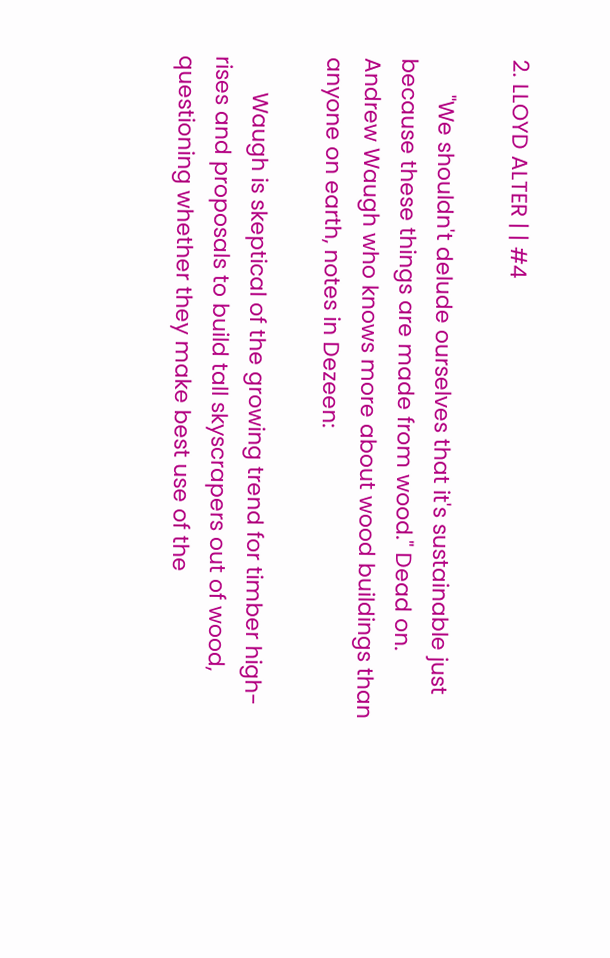2. LLOYD ALTER | | #4

      "We shouldn't delude ourselves that it's sustainable just because these things are made from wood." Dead on. Andrew Waugh who knows more about wood buildings than anyone on earth, notes in Dezeen:

      Waugh is skeptical of the growing trend for timber high-rises and proposals to build tall skyscrapers out of wood, questioning whether they make best use of the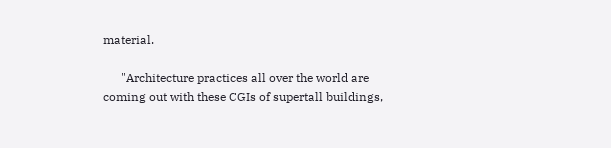material.

      "Architecture practices all over the world are coming out with these CGIs of supertall buildings,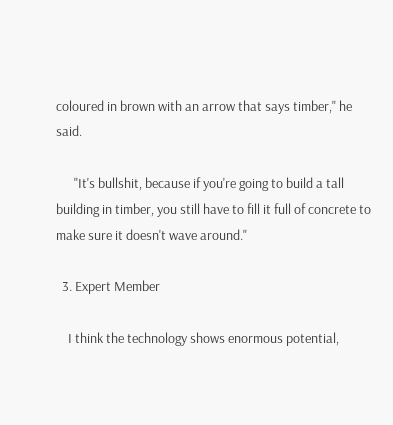coloured in brown with an arrow that says timber," he said.

      "It's bullshit, because if you're going to build a tall building in timber, you still have to fill it full of concrete to make sure it doesn't wave around."

  3. Expert Member

    I think the technology shows enormous potential,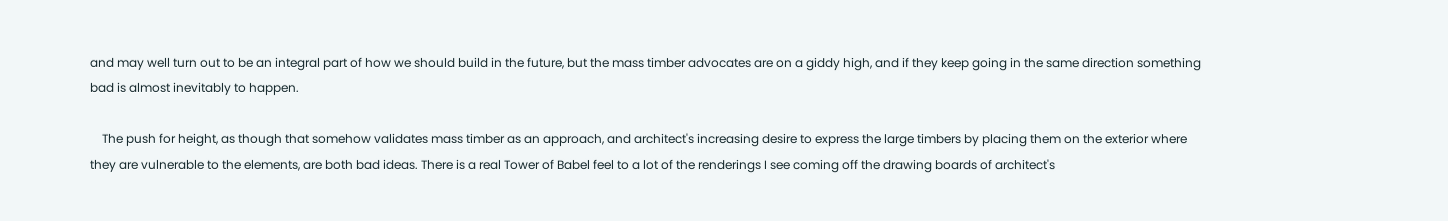and may well turn out to be an integral part of how we should build in the future, but the mass timber advocates are on a giddy high, and if they keep going in the same direction something bad is almost inevitably to happen.

    The push for height, as though that somehow validates mass timber as an approach, and architect's increasing desire to express the large timbers by placing them on the exterior where they are vulnerable to the elements, are both bad ideas. There is a real Tower of Babel feel to a lot of the renderings I see coming off the drawing boards of architect's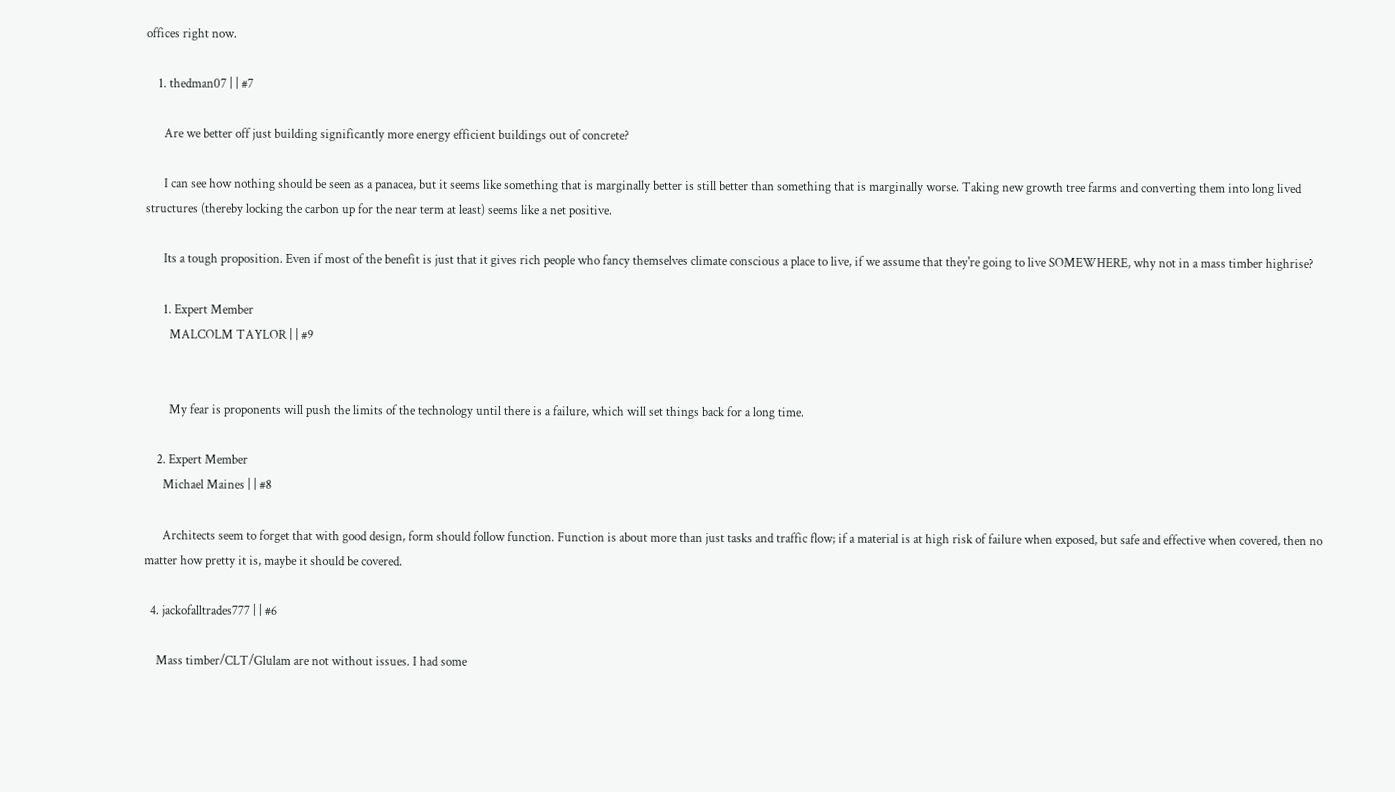offices right now.

    1. thedman07 | | #7

      Are we better off just building significantly more energy efficient buildings out of concrete?

      I can see how nothing should be seen as a panacea, but it seems like something that is marginally better is still better than something that is marginally worse. Taking new growth tree farms and converting them into long lived structures (thereby locking the carbon up for the near term at least) seems like a net positive.

      Its a tough proposition. Even if most of the benefit is just that it gives rich people who fancy themselves climate conscious a place to live, if we assume that they're going to live SOMEWHERE, why not in a mass timber highrise?

      1. Expert Member
        MALCOLM TAYLOR | | #9


        My fear is proponents will push the limits of the technology until there is a failure, which will set things back for a long time.

    2. Expert Member
      Michael Maines | | #8

      Architects seem to forget that with good design, form should follow function. Function is about more than just tasks and traffic flow; if a material is at high risk of failure when exposed, but safe and effective when covered, then no matter how pretty it is, maybe it should be covered.

  4. jackofalltrades777 | | #6

    Mass timber/CLT/Glulam are not without issues. I had some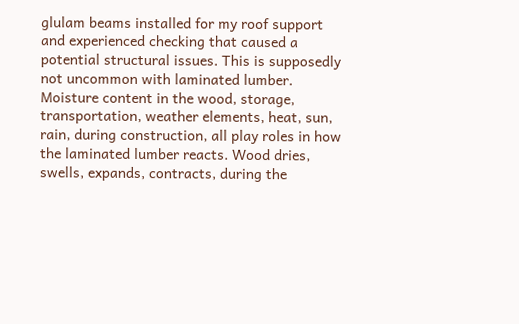glulam beams installed for my roof support and experienced checking that caused a potential structural issues. This is supposedly not uncommon with laminated lumber. Moisture content in the wood, storage, transportation, weather elements, heat, sun, rain, during construction, all play roles in how the laminated lumber reacts. Wood dries, swells, expands, contracts, during the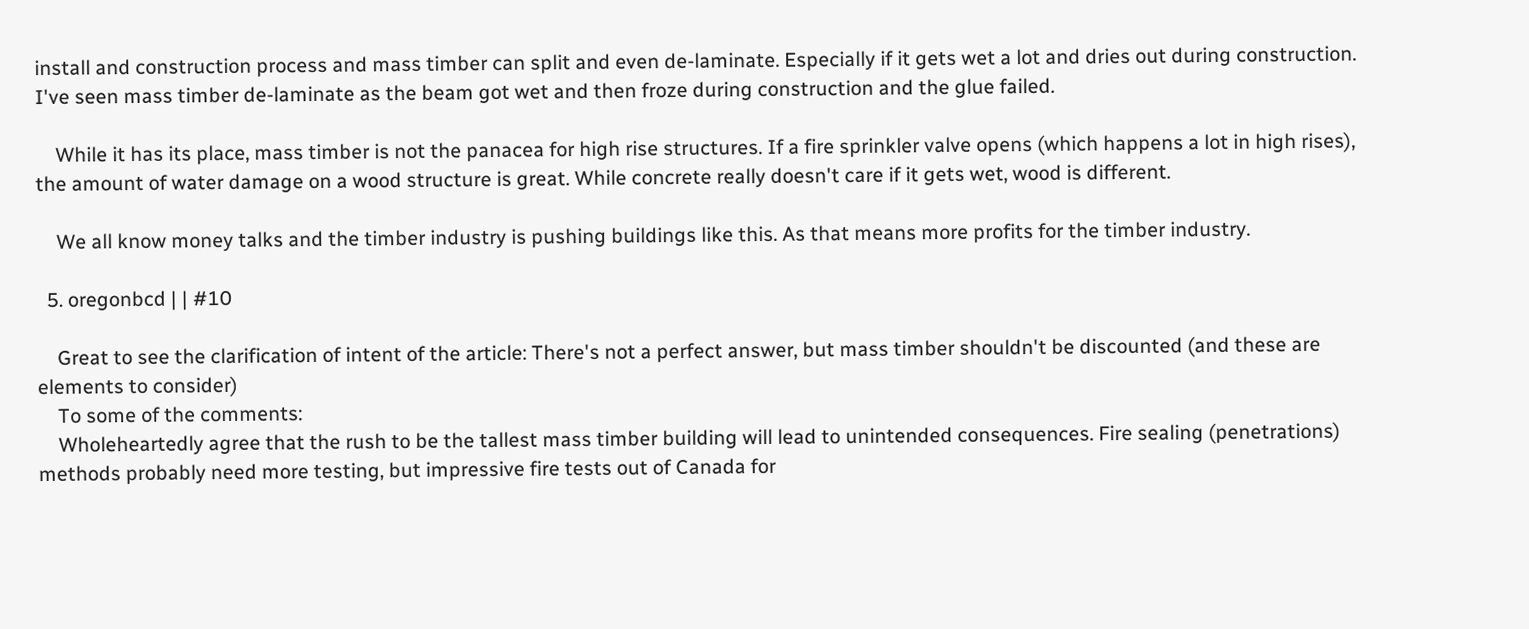install and construction process and mass timber can split and even de-laminate. Especially if it gets wet a lot and dries out during construction. I've seen mass timber de-laminate as the beam got wet and then froze during construction and the glue failed.

    While it has its place, mass timber is not the panacea for high rise structures. If a fire sprinkler valve opens (which happens a lot in high rises), the amount of water damage on a wood structure is great. While concrete really doesn't care if it gets wet, wood is different.

    We all know money talks and the timber industry is pushing buildings like this. As that means more profits for the timber industry.

  5. oregonbcd | | #10

    Great to see the clarification of intent of the article: There's not a perfect answer, but mass timber shouldn't be discounted (and these are elements to consider)
    To some of the comments:
    Wholeheartedly agree that the rush to be the tallest mass timber building will lead to unintended consequences. Fire sealing (penetrations) methods probably need more testing, but impressive fire tests out of Canada for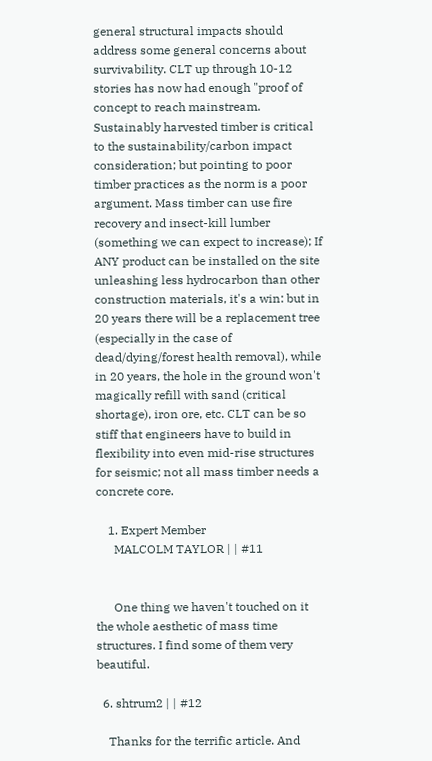general structural impacts should address some general concerns about survivability. CLT up through 10-12 stories has now had enough "proof of concept to reach mainstream. Sustainably harvested timber is critical to the sustainability/carbon impact consideration; but pointing to poor timber practices as the norm is a poor argument. Mass timber can use fire recovery and insect-kill lumber (something we can expect to increase); If ANY product can be installed on the site unleashing less hydrocarbon than other construction materials, it's a win: but in 20 years there will be a replacement tree (especially in the case of dead/dying/forest health removal), while in 20 years, the hole in the ground won't magically refill with sand (critical shortage), iron ore, etc. CLT can be so stiff that engineers have to build in flexibility into even mid-rise structures for seismic; not all mass timber needs a concrete core.

    1. Expert Member
      MALCOLM TAYLOR | | #11


      One thing we haven't touched on it the whole aesthetic of mass time structures. I find some of them very beautiful.

  6. shtrum2 | | #12

    Thanks for the terrific article. And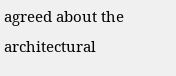agreed about the architectural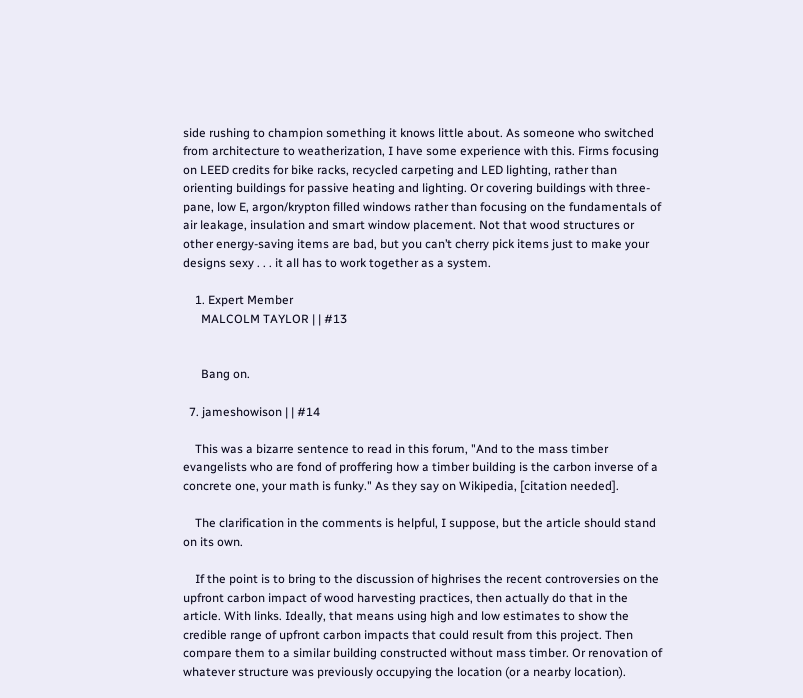side rushing to champion something it knows little about. As someone who switched from architecture to weatherization, I have some experience with this. Firms focusing on LEED credits for bike racks, recycled carpeting and LED lighting, rather than orienting buildings for passive heating and lighting. Or covering buildings with three-pane, low E, argon/krypton filled windows rather than focusing on the fundamentals of air leakage, insulation and smart window placement. Not that wood structures or other energy-saving items are bad, but you can’t cherry pick items just to make your designs sexy . . . it all has to work together as a system.

    1. Expert Member
      MALCOLM TAYLOR | | #13


      Bang on.

  7. jameshowison | | #14

    This was a bizarre sentence to read in this forum, "And to the mass timber evangelists who are fond of proffering how a timber building is the carbon inverse of a concrete one, your math is funky." As they say on Wikipedia, [citation needed].

    The clarification in the comments is helpful, I suppose, but the article should stand on its own.

    If the point is to bring to the discussion of highrises the recent controversies on the upfront carbon impact of wood harvesting practices, then actually do that in the article. With links. Ideally, that means using high and low estimates to show the credible range of upfront carbon impacts that could result from this project. Then compare them to a similar building constructed without mass timber. Or renovation of whatever structure was previously occupying the location (or a nearby location).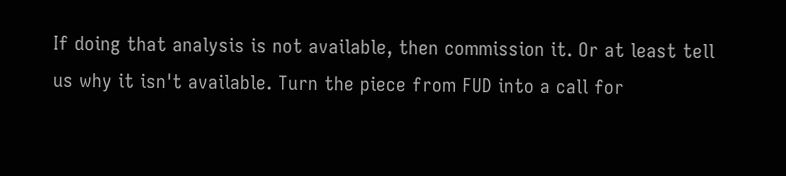If doing that analysis is not available, then commission it. Or at least tell us why it isn't available. Turn the piece from FUD into a call for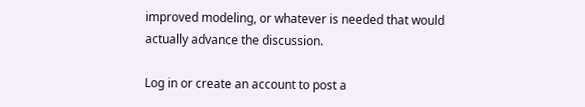improved modeling, or whatever is needed that would actually advance the discussion.

Log in or create an account to post a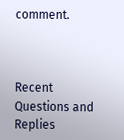comment.



Recent Questions and Replies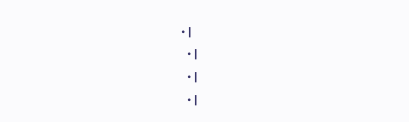• |
  • |
  • |
  • |